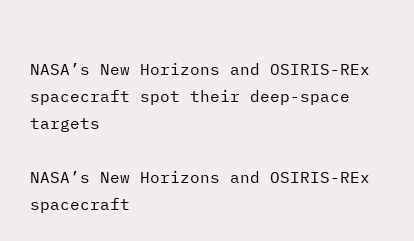NASA’s New Horizons and OSIRIS-REx spacecraft spot their deep-space targets

NASA’s New Horizons and OSIRIS-REx spacecraft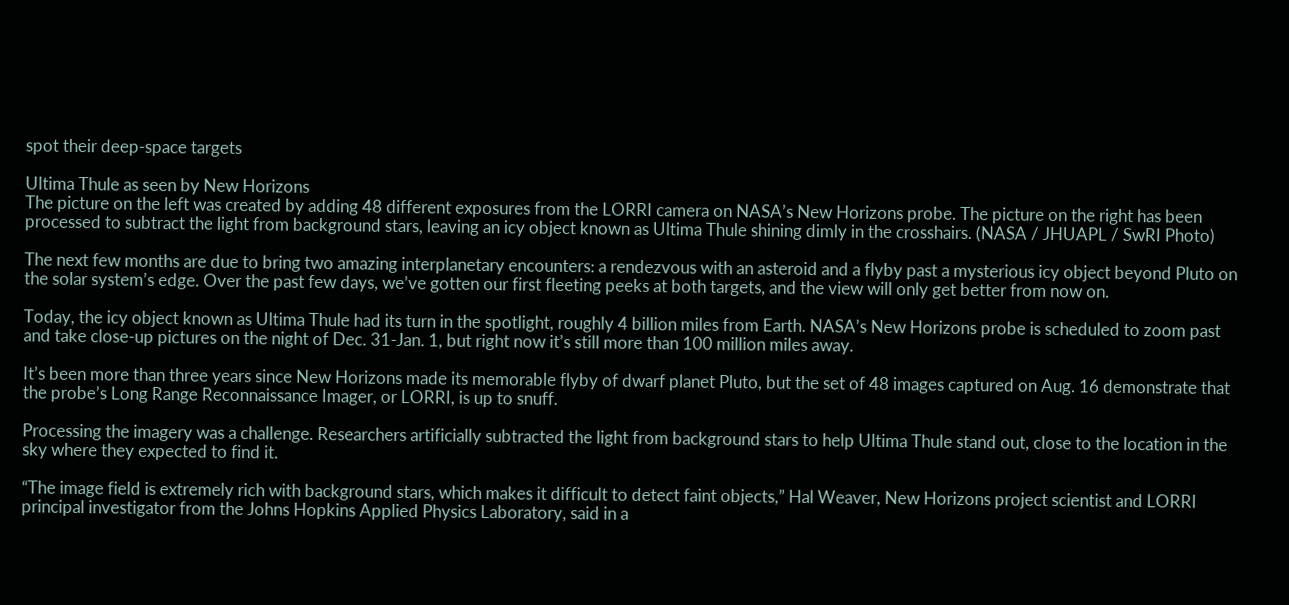spot their deep-space targets

Ultima Thule as seen by New Horizons
The picture on the left was created by adding 48 different exposures from the LORRI camera on NASA’s New Horizons probe. The picture on the right has been processed to subtract the light from background stars, leaving an icy object known as Ultima Thule shining dimly in the crosshairs. (NASA / JHUAPL / SwRI Photo)

The next few months are due to bring two amazing interplanetary encounters: a rendezvous with an asteroid and a flyby past a mysterious icy object beyond Pluto on the solar system’s edge. Over the past few days, we’ve gotten our first fleeting peeks at both targets, and the view will only get better from now on.

Today, the icy object known as Ultima Thule had its turn in the spotlight, roughly 4 billion miles from Earth. NASA’s New Horizons probe is scheduled to zoom past and take close-up pictures on the night of Dec. 31-Jan. 1, but right now it’s still more than 100 million miles away.

It’s been more than three years since New Horizons made its memorable flyby of dwarf planet Pluto, but the set of 48 images captured on Aug. 16 demonstrate that the probe’s Long Range Reconnaissance Imager, or LORRI, is up to snuff.

Processing the imagery was a challenge. Researchers artificially subtracted the light from background stars to help Ultima Thule stand out, close to the location in the sky where they expected to find it.

“The image field is extremely rich with background stars, which makes it difficult to detect faint objects,” Hal Weaver, New Horizons project scientist and LORRI principal investigator from the Johns Hopkins Applied Physics Laboratory, said in a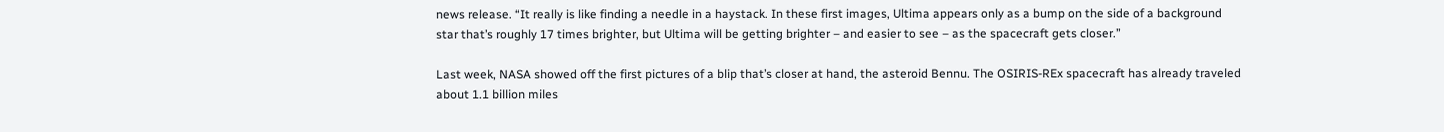news release. “It really is like finding a needle in a haystack. In these first images, Ultima appears only as a bump on the side of a background star that’s roughly 17 times brighter, but Ultima will be getting brighter – and easier to see – as the spacecraft gets closer.”

Last week, NASA showed off the first pictures of a blip that’s closer at hand, the asteroid Bennu. The OSIRIS-REx spacecraft has already traveled about 1.1 billion miles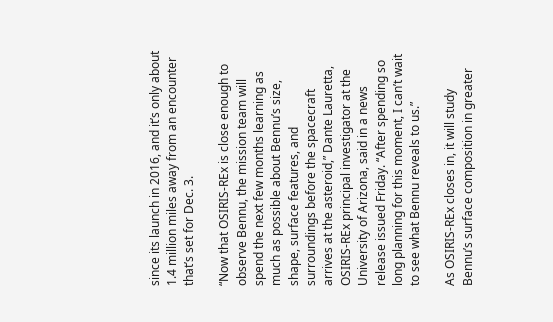since its launch in 2016, and it’s only about 1.4 million miles away from an encounter that’s set for Dec. 3.

“Now that OSIRIS-REx is close enough to observe Bennu, the mission team will spend the next few months learning as much as possible about Bennu’s size, shape, surface features, and surroundings before the spacecraft arrives at the asteroid,” Dante Lauretta, OSIRIS-REx principal investigator at the University of Arizona, said in a news release issued Friday. “After spending so long planning for this moment, I can’t wait to see what Bennu reveals to us.”

As OSIRIS-REx closes in, it will study Bennu’s surface composition in greater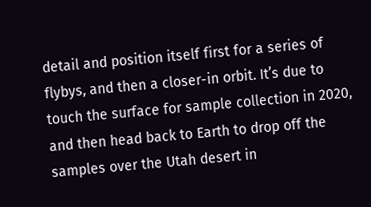detail and position itself first for a series of flybys, and then a closer-in orbit. It’s due to touch the surface for sample collection in 2020, and then head back to Earth to drop off the samples over the Utah desert in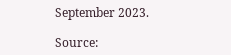September 2023.

Source: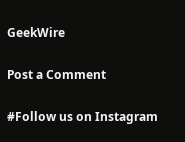GeekWire

Post a Comment

#Follow us on Instagram